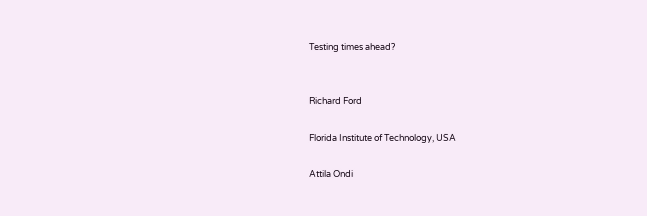Testing times ahead?


Richard Ford

Florida Institute of Technology, USA

Attila Ondi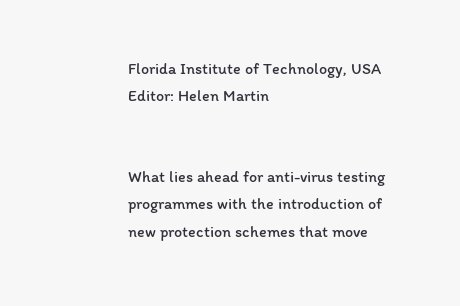Florida Institute of Technology, USA
Editor: Helen Martin


What lies ahead for anti-virus testing programmes with the introduction of new protection schemes that move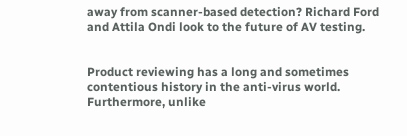away from scanner-based detection? Richard Ford and Attila Ondi look to the future of AV testing.


Product reviewing has a long and sometimes contentious history in the anti-virus world. Furthermore, unlike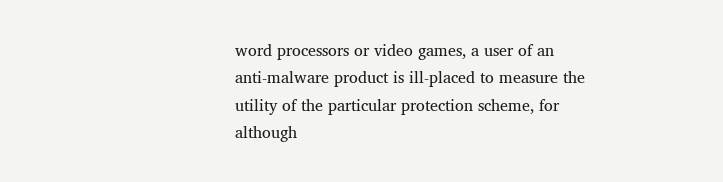word processors or video games, a user of an anti-malware product is ill-placed to measure the utility of the particular protection scheme, for although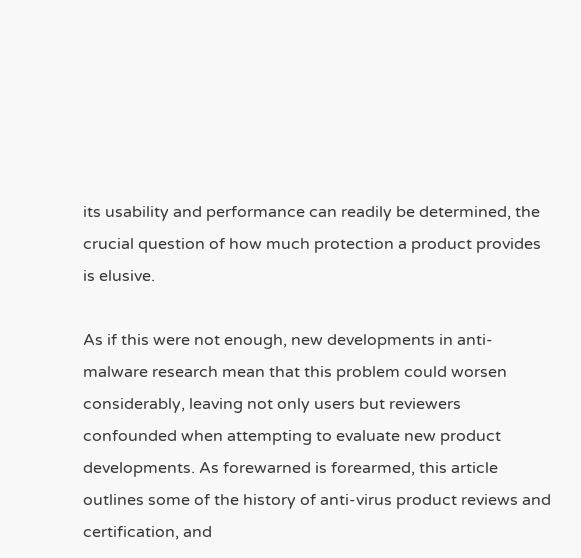its usability and performance can readily be determined, the crucial question of how much protection a product provides is elusive.

As if this were not enough, new developments in anti-malware research mean that this problem could worsen considerably, leaving not only users but reviewers confounded when attempting to evaluate new product developments. As forewarned is forearmed, this article outlines some of the history of anti-virus product reviews and certification, and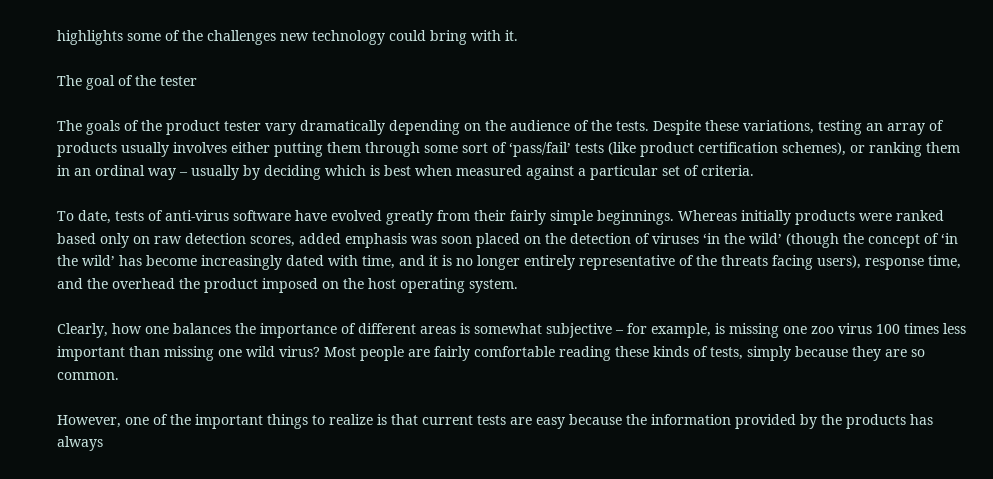highlights some of the challenges new technology could bring with it.

The goal of the tester

The goals of the product tester vary dramatically depending on the audience of the tests. Despite these variations, testing an array of products usually involves either putting them through some sort of ‘pass/fail’ tests (like product certification schemes), or ranking them in an ordinal way – usually by deciding which is best when measured against a particular set of criteria.

To date, tests of anti-virus software have evolved greatly from their fairly simple beginnings. Whereas initially products were ranked based only on raw detection scores, added emphasis was soon placed on the detection of viruses ‘in the wild’ (though the concept of ‘in the wild’ has become increasingly dated with time, and it is no longer entirely representative of the threats facing users), response time, and the overhead the product imposed on the host operating system.

Clearly, how one balances the importance of different areas is somewhat subjective – for example, is missing one zoo virus 100 times less important than missing one wild virus? Most people are fairly comfortable reading these kinds of tests, simply because they are so common.

However, one of the important things to realize is that current tests are easy because the information provided by the products has always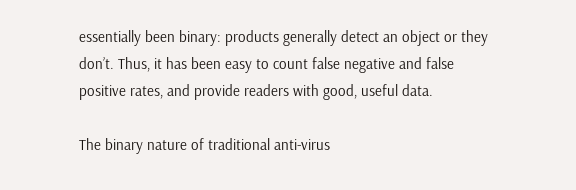essentially been binary: products generally detect an object or they don’t. Thus, it has been easy to count false negative and false positive rates, and provide readers with good, useful data.

The binary nature of traditional anti-virus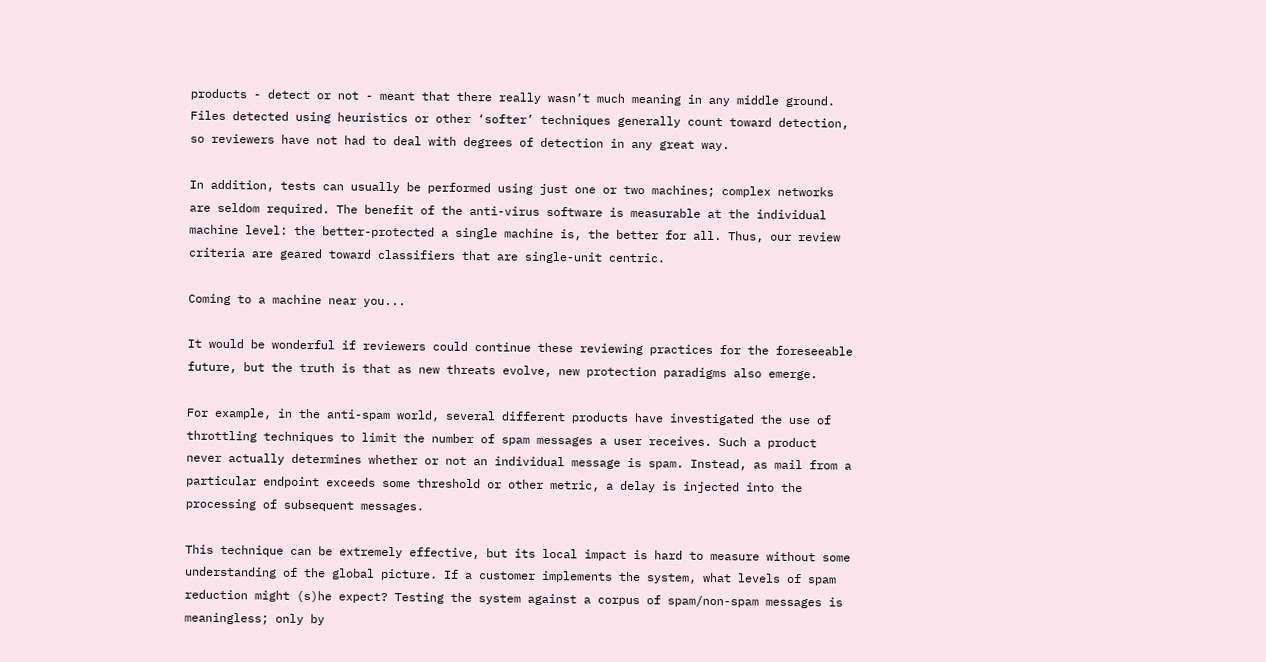products - detect or not - meant that there really wasn’t much meaning in any middle ground. Files detected using heuristics or other ‘softer’ techniques generally count toward detection, so reviewers have not had to deal with degrees of detection in any great way.

In addition, tests can usually be performed using just one or two machines; complex networks are seldom required. The benefit of the anti-virus software is measurable at the individual machine level: the better-protected a single machine is, the better for all. Thus, our review criteria are geared toward classifiers that are single-unit centric.

Coming to a machine near you...

It would be wonderful if reviewers could continue these reviewing practices for the foreseeable future, but the truth is that as new threats evolve, new protection paradigms also emerge.

For example, in the anti-spam world, several different products have investigated the use of throttling techniques to limit the number of spam messages a user receives. Such a product never actually determines whether or not an individual message is spam. Instead, as mail from a particular endpoint exceeds some threshold or other metric, a delay is injected into the processing of subsequent messages.

This technique can be extremely effective, but its local impact is hard to measure without some understanding of the global picture. If a customer implements the system, what levels of spam reduction might (s)he expect? Testing the system against a corpus of spam/non-spam messages is meaningless; only by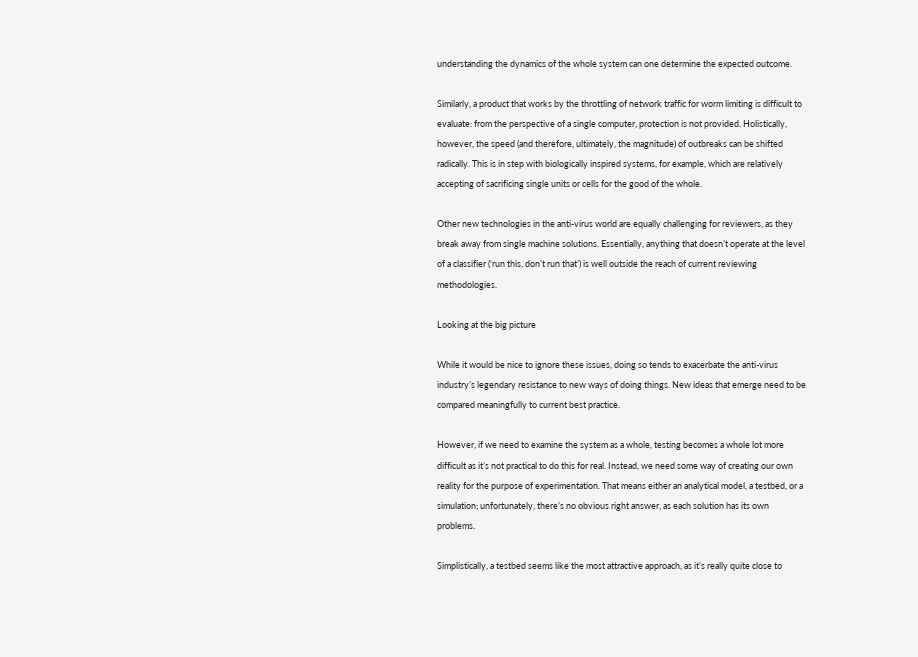understanding the dynamics of the whole system can one determine the expected outcome.

Similarly, a product that works by the throttling of network traffic for worm limiting is difficult to evaluate: from the perspective of a single computer, protection is not provided. Holistically, however, the speed (and therefore, ultimately, the magnitude) of outbreaks can be shifted radically. This is in step with biologically inspired systems, for example, which are relatively accepting of sacrificing single units or cells for the good of the whole.

Other new technologies in the anti-virus world are equally challenging for reviewers, as they break away from single machine solutions. Essentially, anything that doesn’t operate at the level of a classifier (‘run this, don’t run that’) is well outside the reach of current reviewing methodologies.

Looking at the big picture

While it would be nice to ignore these issues, doing so tends to exacerbate the anti-virus industry’s legendary resistance to new ways of doing things. New ideas that emerge need to be compared meaningfully to current best practice.

However, if we need to examine the system as a whole, testing becomes a whole lot more difficult as it’s not practical to do this for real. Instead, we need some way of creating our own reality for the purpose of experimentation. That means either an analytical model, a testbed, or a simulation; unfortunately, there’s no obvious right answer, as each solution has its own problems.

Simplistically, a testbed seems like the most attractive approach, as it’s really quite close to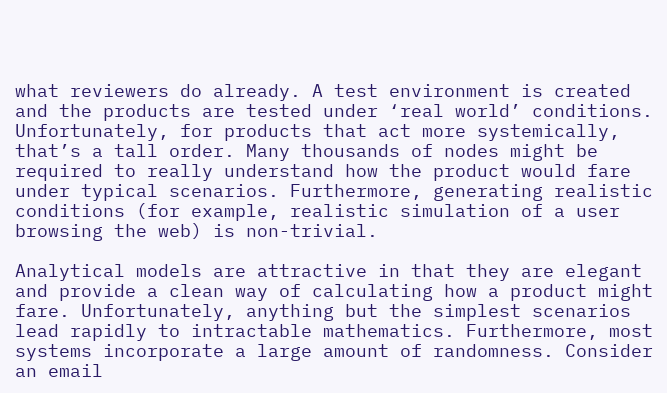what reviewers do already. A test environment is created and the products are tested under ‘real world’ conditions. Unfortunately, for products that act more systemically, that’s a tall order. Many thousands of nodes might be required to really understand how the product would fare under typical scenarios. Furthermore, generating realistic conditions (for example, realistic simulation of a user browsing the web) is non-trivial.

Analytical models are attractive in that they are elegant and provide a clean way of calculating how a product might fare. Unfortunately, anything but the simplest scenarios lead rapidly to intractable mathematics. Furthermore, most systems incorporate a large amount of randomness. Consider an email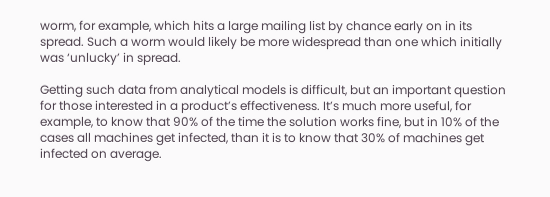worm, for example, which hits a large mailing list by chance early on in its spread. Such a worm would likely be more widespread than one which initially was ‘unlucky’ in spread.

Getting such data from analytical models is difficult, but an important question for those interested in a product’s effectiveness. It’s much more useful, for example, to know that 90% of the time the solution works fine, but in 10% of the cases all machines get infected, than it is to know that 30% of machines get infected on average.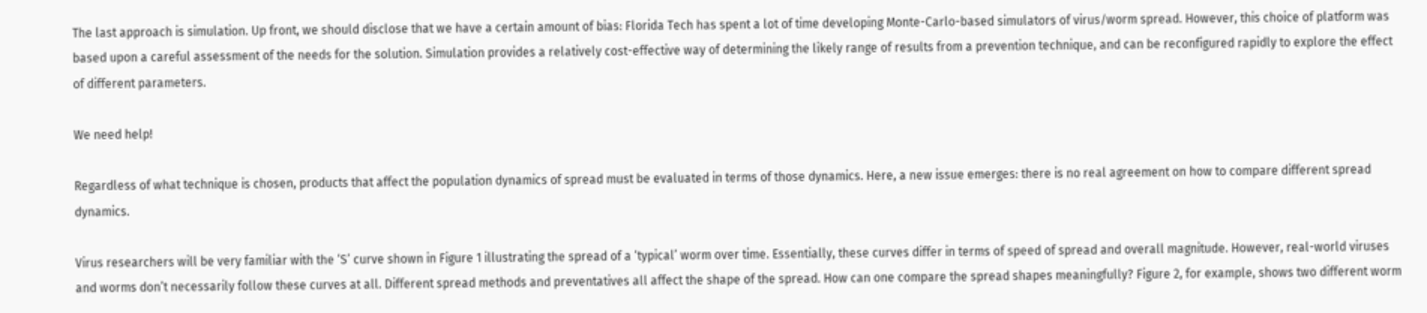The last approach is simulation. Up front, we should disclose that we have a certain amount of bias: Florida Tech has spent a lot of time developing Monte-Carlo-based simulators of virus/worm spread. However, this choice of platform was based upon a careful assessment of the needs for the solution. Simulation provides a relatively cost-effective way of determining the likely range of results from a prevention technique, and can be reconfigured rapidly to explore the effect of different parameters.

We need help!

Regardless of what technique is chosen, products that affect the population dynamics of spread must be evaluated in terms of those dynamics. Here, a new issue emerges: there is no real agreement on how to compare different spread dynamics.

Virus researchers will be very familiar with the ‘S’ curve shown in Figure 1 illustrating the spread of a ‘typical’ worm over time. Essentially, these curves differ in terms of speed of spread and overall magnitude. However, real-world viruses and worms don’t necessarily follow these curves at all. Different spread methods and preventatives all affect the shape of the spread. How can one compare the spread shapes meaningfully? Figure 2, for example, shows two different worm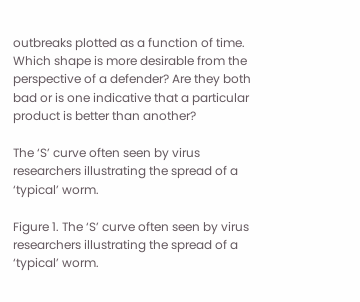outbreaks plotted as a function of time. Which shape is more desirable from the perspective of a defender? Are they both bad or is one indicative that a particular product is better than another?

The ‘S’ curve often seen by virus researchers illustrating the spread of a ‘typical’ worm.

Figure 1. The ‘S’ curve often seen by virus researchers illustrating the spread of a ‘typical’ worm.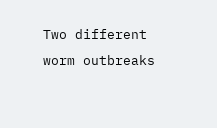Two different worm outbreaks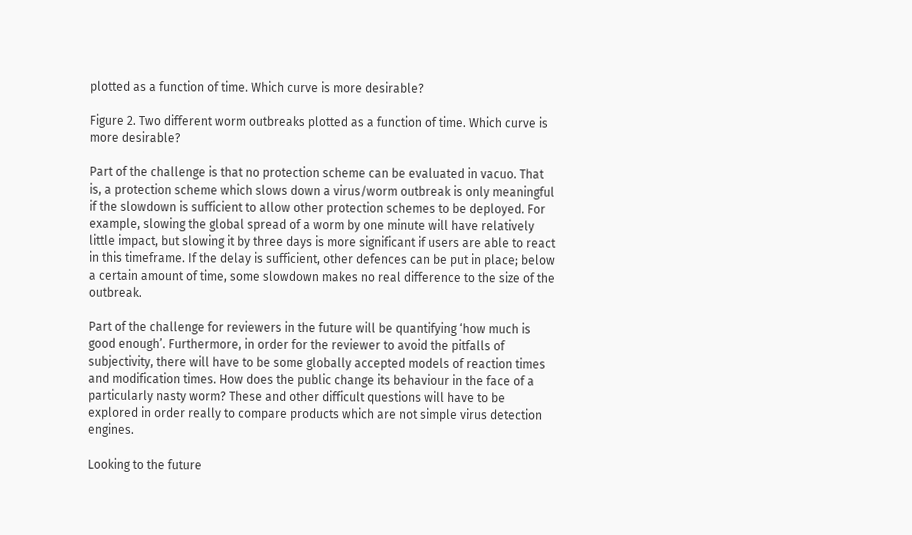plotted as a function of time. Which curve is more desirable?

Figure 2. Two different worm outbreaks plotted as a function of time. Which curve is more desirable?

Part of the challenge is that no protection scheme can be evaluated in vacuo. That is, a protection scheme which slows down a virus/worm outbreak is only meaningful if the slowdown is sufficient to allow other protection schemes to be deployed. For example, slowing the global spread of a worm by one minute will have relatively little impact, but slowing it by three days is more significant if users are able to react in this timeframe. If the delay is sufficient, other defences can be put in place; below a certain amount of time, some slowdown makes no real difference to the size of the outbreak.

Part of the challenge for reviewers in the future will be quantifying ‘how much is good enough’. Furthermore, in order for the reviewer to avoid the pitfalls of subjectivity, there will have to be some globally accepted models of reaction times and modification times. How does the public change its behaviour in the face of a particularly nasty worm? These and other difficult questions will have to be explored in order really to compare products which are not simple virus detection engines.

Looking to the future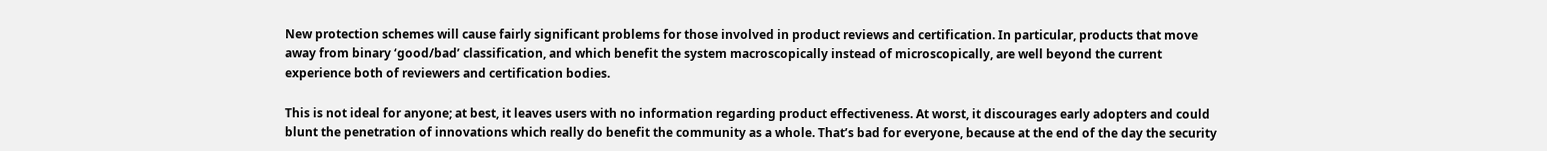New protection schemes will cause fairly significant problems for those involved in product reviews and certification. In particular, products that move away from binary ‘good/bad’ classification, and which benefit the system macroscopically instead of microscopically, are well beyond the current experience both of reviewers and certification bodies.

This is not ideal for anyone; at best, it leaves users with no information regarding product effectiveness. At worst, it discourages early adopters and could blunt the penetration of innovations which really do benefit the community as a whole. That’s bad for everyone, because at the end of the day the security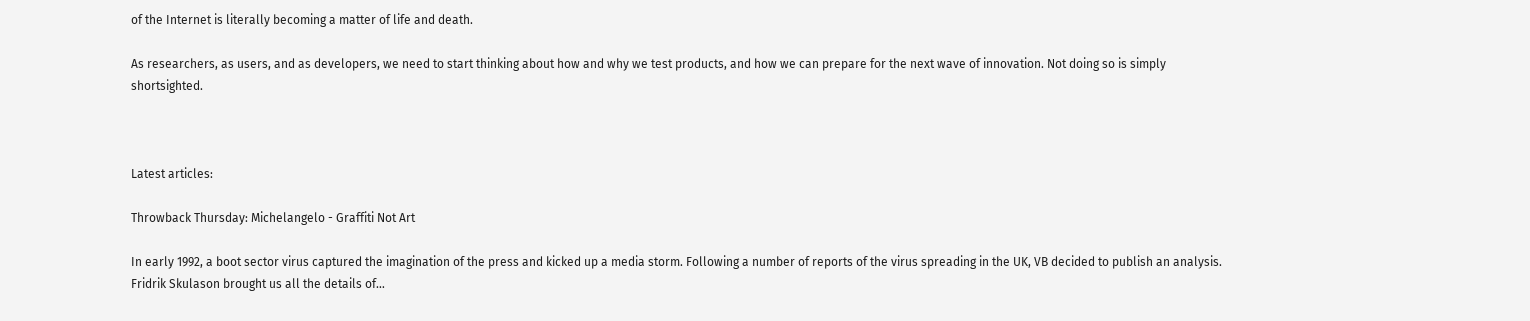of the Internet is literally becoming a matter of life and death.

As researchers, as users, and as developers, we need to start thinking about how and why we test products, and how we can prepare for the next wave of innovation. Not doing so is simply shortsighted.



Latest articles:

Throwback Thursday: Michelangelo - Graffiti Not Art

In early 1992, a boot sector virus captured the imagination of the press and kicked up a media storm. Following a number of reports of the virus spreading in the UK, VB decided to publish an analysis. Fridrik Skulason brought us all the details of…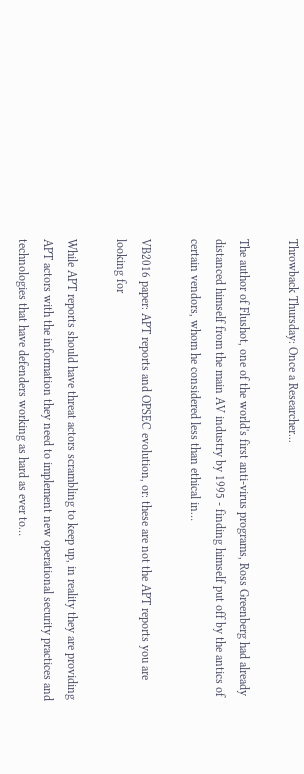Throwback Thursday: Once a Researcher...

The author of Flushot, one of the world's first anti-virus programs, Ross Greenberg had already distanced himself from the main AV industry by 1995 - finding himself put off by the antics of certain vendors, whom he considered less than ethical in…

VB2016 paper: APT reports and OPSEC evolution, or: these are not the APT reports you are looking for

While APT reports should have threat actors scrambling to keep up, in reality they are providing APT actors with the information they need to implement new operational security practices and technologies that have defenders working as hard as ever to…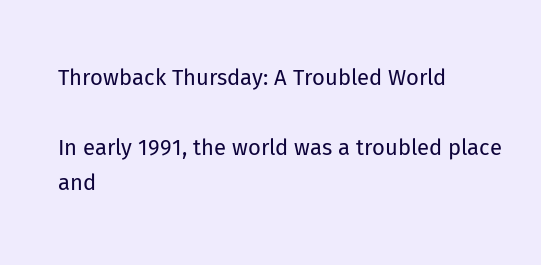Throwback Thursday: A Troubled World

In early 1991, the world was a troubled place and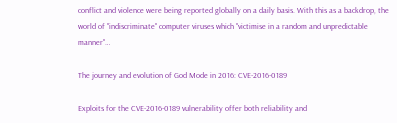conflict and violence were being reported globally on a daily basis. With this as a backdrop, the world of "indiscriminate" computer viruses which "victimise in a random and unpredictable manner"…

The journey and evolution of God Mode in 2016: CVE-2016-0189

Exploits for the CVE‑2016‑0189 vulnerability offer both reliability and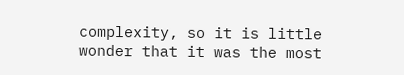complexity, so it is little wonder that it was the most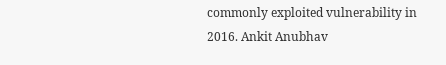commonly exploited vulnerability in 2016. Ankit Anubhav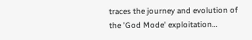traces the journey and evolution of the 'God Mode' exploitation…